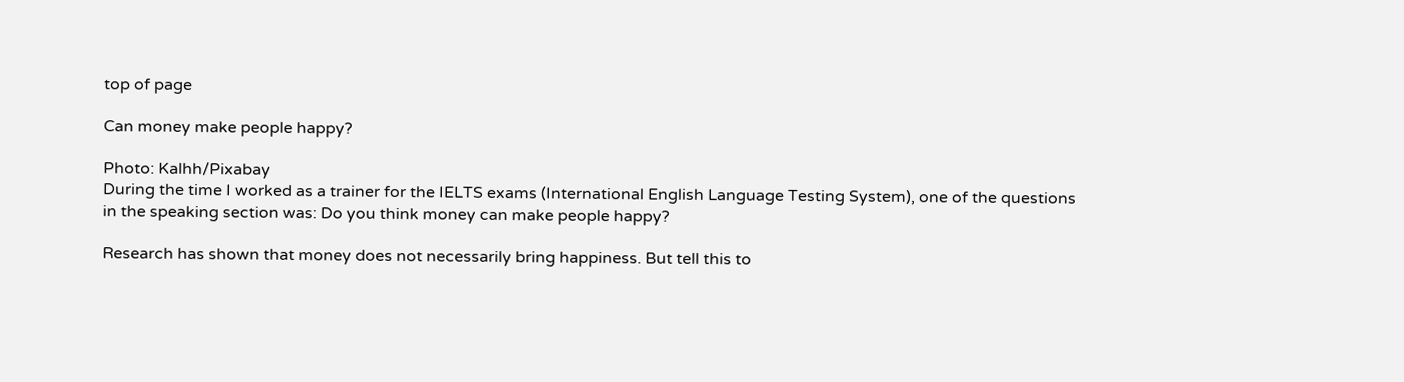top of page

Can money make people happy?

Photo: Kalhh/Pixabay
During the time I worked as a trainer for the IELTS exams (International English Language Testing System), one of the questions in the speaking section was: Do you think money can make people happy?

Research has shown that money does not necessarily bring happiness. But tell this to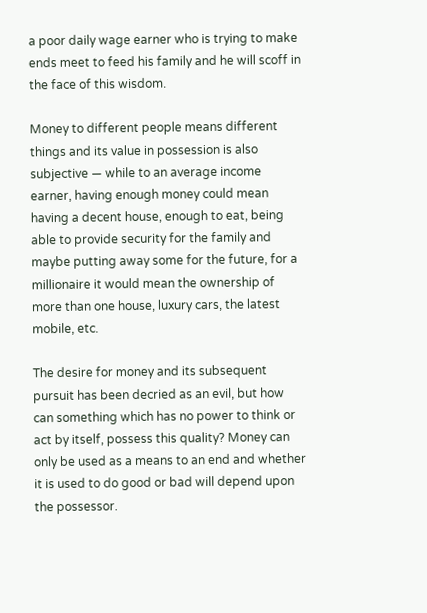a poor daily wage earner who is trying to make ends meet to feed his family and he will scoff in the face of this wisdom.

Money to different people means different things and its value in possession is also subjective — while to an average income earner, having enough money could mean having a decent house, enough to eat, being able to provide security for the family and maybe putting away some for the future, for a millionaire it would mean the ownership of more than one house, luxury cars, the latest mobile, etc.

The desire for money and its subsequent pursuit has been decried as an evil, but how can something which has no power to think or act by itself, possess this quality? Money can only be used as a means to an end and whether it is used to do good or bad will depend upon the possessor.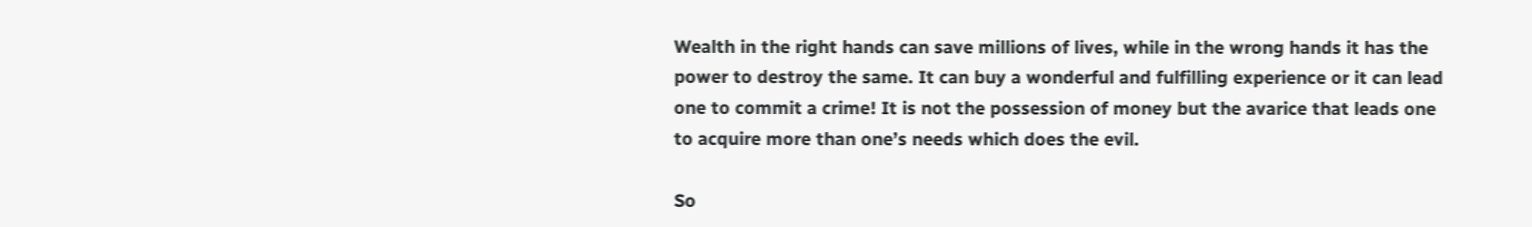Wealth in the right hands can save millions of lives, while in the wrong hands it has the power to destroy the same. It can buy a wonderful and fulfilling experience or it can lead one to commit a crime! It is not the possession of money but the avarice that leads one to acquire more than one’s needs which does the evil.

So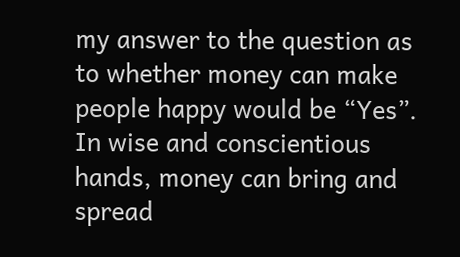my answer to the question as to whether money can make people happy would be “Yes”. In wise and conscientious hands, money can bring and spread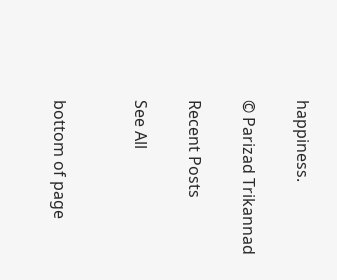happiness.

© Parizad Trikannad

Recent Posts

See All


bottom of page